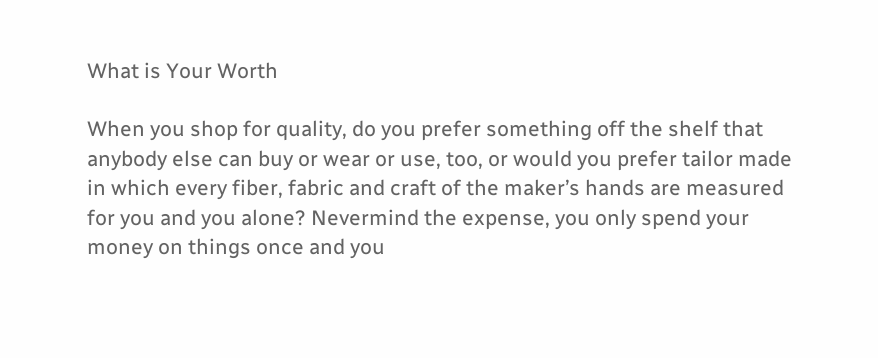What is Your Worth

When you shop for quality, do you prefer something off the shelf that anybody else can buy or wear or use, too, or would you prefer tailor made in which every fiber, fabric and craft of the maker’s hands are measured for you and you alone? Nevermind the expense, you only spend your money on things once and you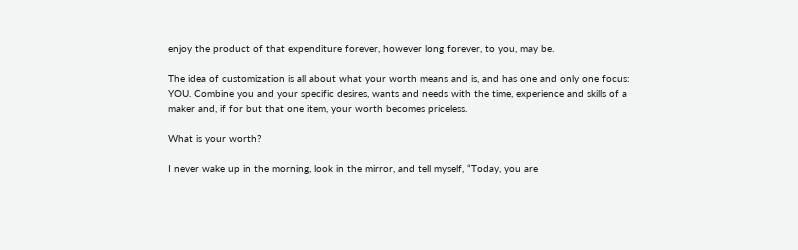enjoy the product of that expenditure forever, however long forever, to you, may be.

The idea of customization is all about what your worth means and is, and has one and only one focus: YOU. Combine you and your specific desires, wants and needs with the time, experience and skills of a maker and, if for but that one item, your worth becomes priceless.

What is your worth?

I never wake up in the morning, look in the mirror, and tell myself, “Today, you are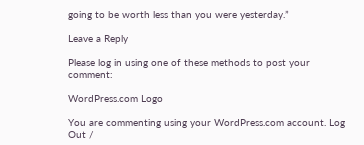going to be worth less than you were yesterday.”

Leave a Reply

Please log in using one of these methods to post your comment:

WordPress.com Logo

You are commenting using your WordPress.com account. Log Out /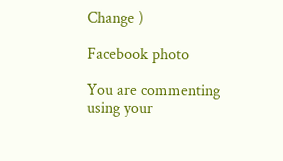Change )

Facebook photo

You are commenting using your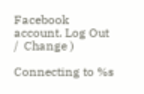Facebook account. Log Out /  Change )

Connecting to %s